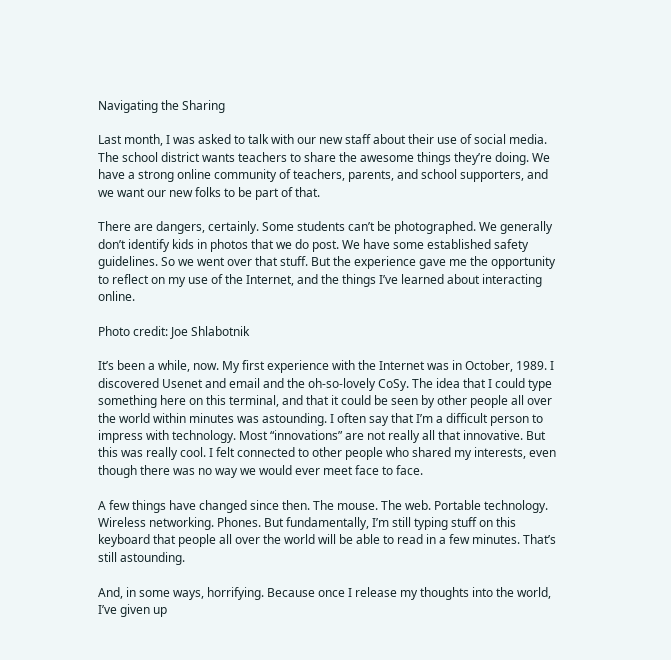Navigating the Sharing

Last month, I was asked to talk with our new staff about their use of social media. The school district wants teachers to share the awesome things they’re doing. We have a strong online community of teachers, parents, and school supporters, and we want our new folks to be part of that.

There are dangers, certainly. Some students can’t be photographed. We generally don’t identify kids in photos that we do post. We have some established safety guidelines. So we went over that stuff. But the experience gave me the opportunity to reflect on my use of the Internet, and the things I’ve learned about interacting online.

Photo credit: Joe Shlabotnik

It’s been a while, now. My first experience with the Internet was in October, 1989. I discovered Usenet and email and the oh-so-lovely CoSy. The idea that I could type something here on this terminal, and that it could be seen by other people all over the world within minutes was astounding. I often say that I’m a difficult person to impress with technology. Most “innovations” are not really all that innovative. But this was really cool. I felt connected to other people who shared my interests, even though there was no way we would ever meet face to face.

A few things have changed since then. The mouse. The web. Portable technology. Wireless networking. Phones. But fundamentally, I’m still typing stuff on this keyboard that people all over the world will be able to read in a few minutes. That’s still astounding.

And, in some ways, horrifying. Because once I release my thoughts into the world, I’ve given up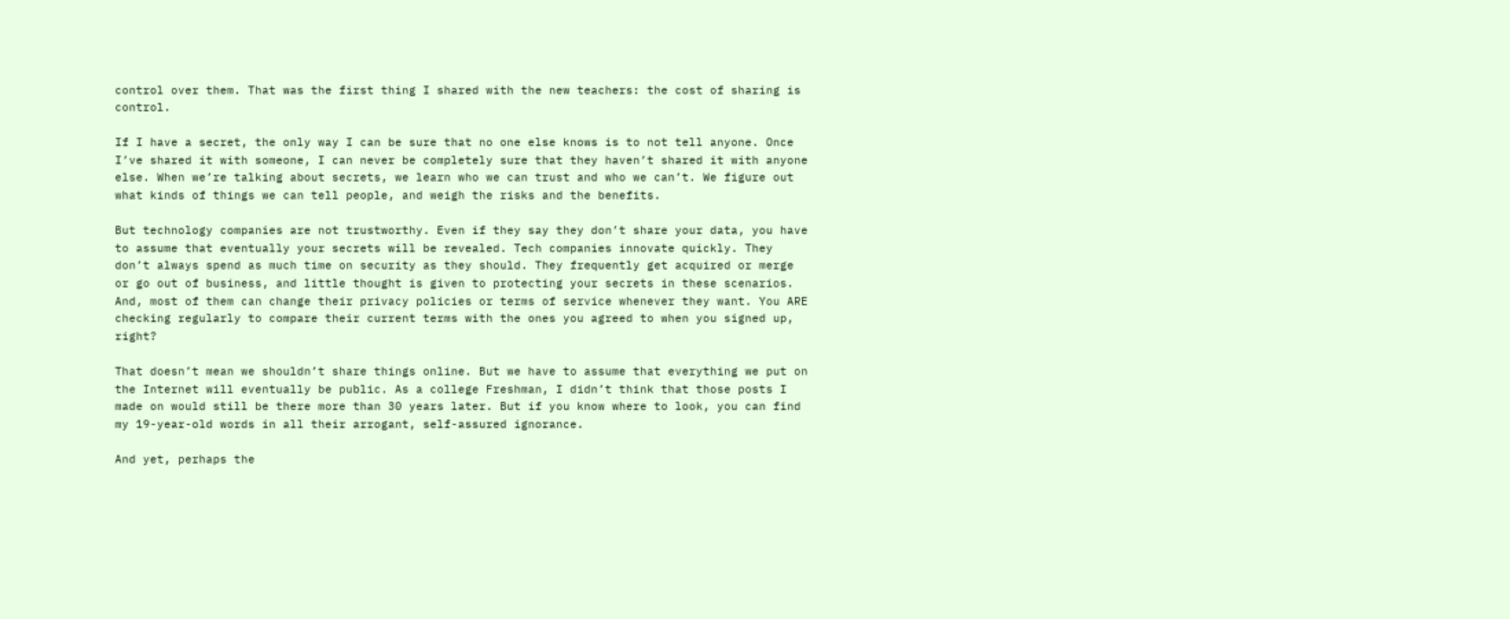control over them. That was the first thing I shared with the new teachers: the cost of sharing is control.

If I have a secret, the only way I can be sure that no one else knows is to not tell anyone. Once I’ve shared it with someone, I can never be completely sure that they haven’t shared it with anyone else. When we’re talking about secrets, we learn who we can trust and who we can’t. We figure out what kinds of things we can tell people, and weigh the risks and the benefits.

But technology companies are not trustworthy. Even if they say they don’t share your data, you have to assume that eventually your secrets will be revealed. Tech companies innovate quickly. They don’t always spend as much time on security as they should. They frequently get acquired or merge or go out of business, and little thought is given to protecting your secrets in these scenarios. And, most of them can change their privacy policies or terms of service whenever they want. You ARE checking regularly to compare their current terms with the ones you agreed to when you signed up, right?

That doesn’t mean we shouldn’t share things online. But we have to assume that everything we put on the Internet will eventually be public. As a college Freshman, I didn’t think that those posts I made on would still be there more than 30 years later. But if you know where to look, you can find my 19-year-old words in all their arrogant, self-assured ignorance.

And yet, perhaps the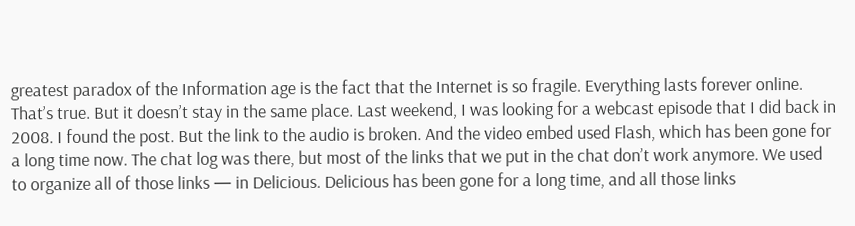greatest paradox of the Information age is the fact that the Internet is so fragile. Everything lasts forever online. That’s true. But it doesn’t stay in the same place. Last weekend, I was looking for a webcast episode that I did back in 2008. I found the post. But the link to the audio is broken. And the video embed used Flash, which has been gone for a long time now. The chat log was there, but most of the links that we put in the chat don’t work anymore. We used to organize all of those links — in Delicious. Delicious has been gone for a long time, and all those links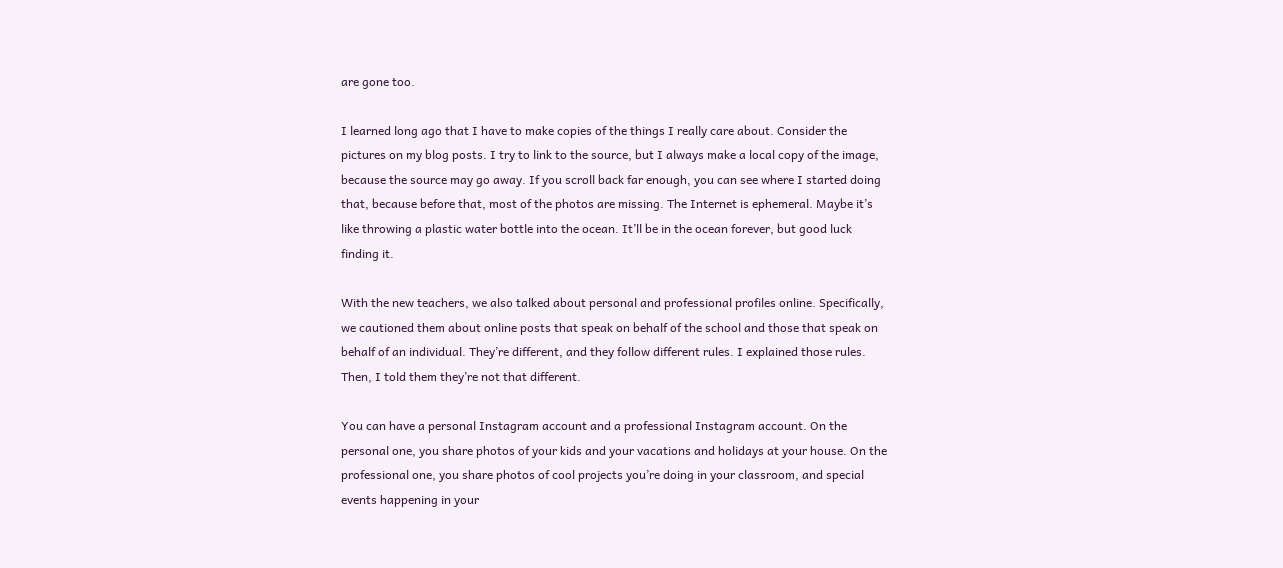are gone too.

I learned long ago that I have to make copies of the things I really care about. Consider the pictures on my blog posts. I try to link to the source, but I always make a local copy of the image, because the source may go away. If you scroll back far enough, you can see where I started doing that, because before that, most of the photos are missing. The Internet is ephemeral. Maybe it’s like throwing a plastic water bottle into the ocean. It’ll be in the ocean forever, but good luck finding it.

With the new teachers, we also talked about personal and professional profiles online. Specifically, we cautioned them about online posts that speak on behalf of the school and those that speak on behalf of an individual. They’re different, and they follow different rules. I explained those rules. Then, I told them they’re not that different.

You can have a personal Instagram account and a professional Instagram account. On the personal one, you share photos of your kids and your vacations and holidays at your house. On the professional one, you share photos of cool projects you’re doing in your classroom, and special events happening in your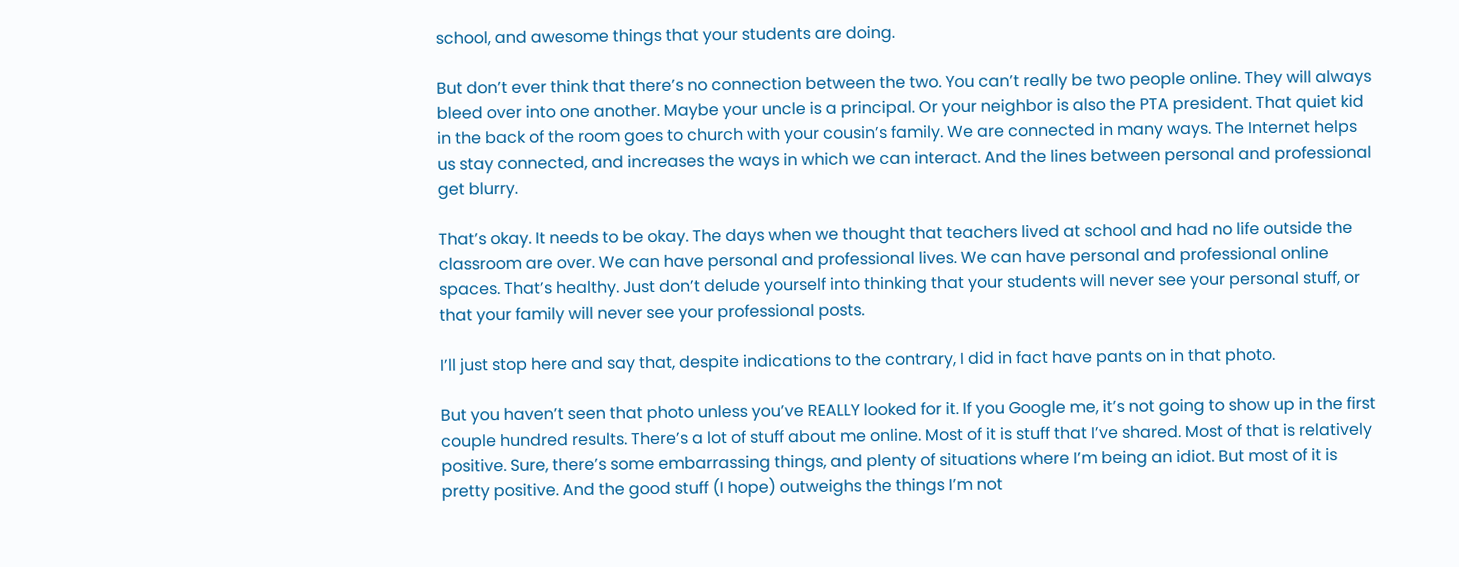school, and awesome things that your students are doing.

But don’t ever think that there’s no connection between the two. You can’t really be two people online. They will always bleed over into one another. Maybe your uncle is a principal. Or your neighbor is also the PTA president. That quiet kid in the back of the room goes to church with your cousin’s family. We are connected in many ways. The Internet helps us stay connected, and increases the ways in which we can interact. And the lines between personal and professional get blurry.

That’s okay. It needs to be okay. The days when we thought that teachers lived at school and had no life outside the classroom are over. We can have personal and professional lives. We can have personal and professional online spaces. That’s healthy. Just don’t delude yourself into thinking that your students will never see your personal stuff, or that your family will never see your professional posts.

I’ll just stop here and say that, despite indications to the contrary, I did in fact have pants on in that photo.

But you haven’t seen that photo unless you’ve REALLY looked for it. If you Google me, it’s not going to show up in the first couple hundred results. There’s a lot of stuff about me online. Most of it is stuff that I’ve shared. Most of that is relatively positive. Sure, there’s some embarrassing things, and plenty of situations where I’m being an idiot. But most of it is pretty positive. And the good stuff (I hope) outweighs the things I’m not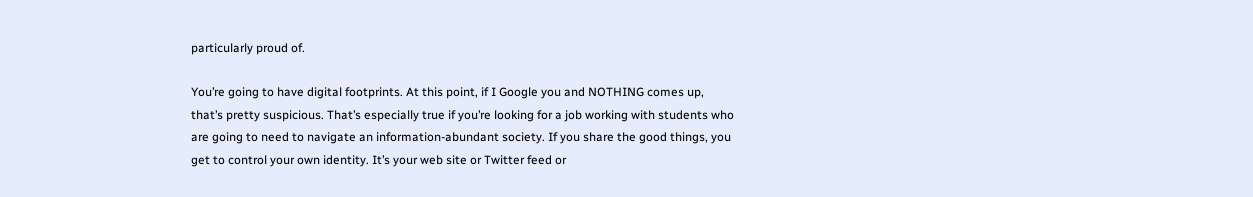particularly proud of.

You’re going to have digital footprints. At this point, if I Google you and NOTHING comes up, that’s pretty suspicious. That’s especially true if you’re looking for a job working with students who are going to need to navigate an information-abundant society. If you share the good things, you get to control your own identity. It’s your web site or Twitter feed or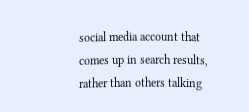social media account that comes up in search results, rather than others talking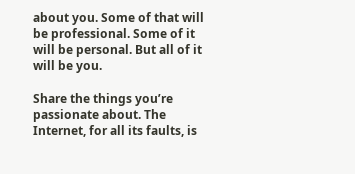about you. Some of that will be professional. Some of it will be personal. But all of it will be you.

Share the things you’re passionate about. The Internet, for all its faults, is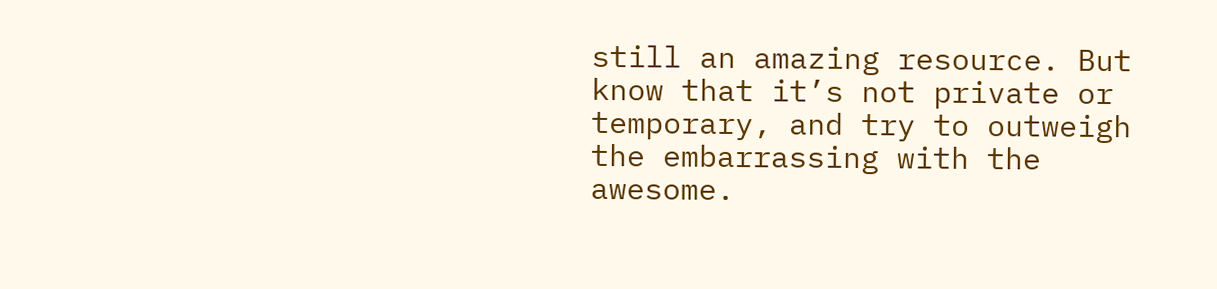still an amazing resource. But know that it’s not private or temporary, and try to outweigh the embarrassing with the awesome.